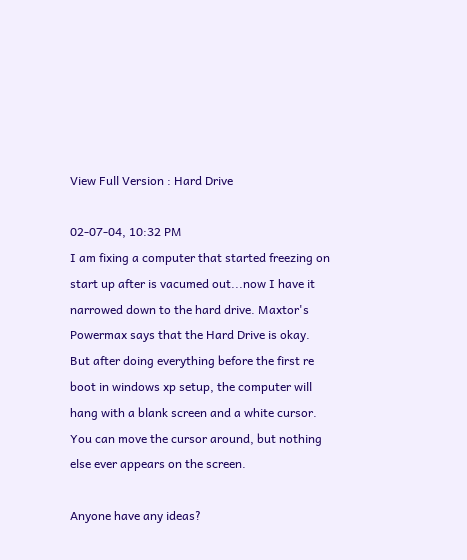View Full Version : Hard Drive

02-07-04, 10:32 PM
I am fixing a computer that started freezing on start up after is vacumed out...now I have it narrowed down to the hard drive. Maxtor's Powermax says that the Hard Drive is okay. But after doing everything before the first re boot in windows xp setup, the computer will hang with a blank screen and a white cursor. You can move the cursor around, but nothing else ever appears on the screen.

Anyone have any ideas?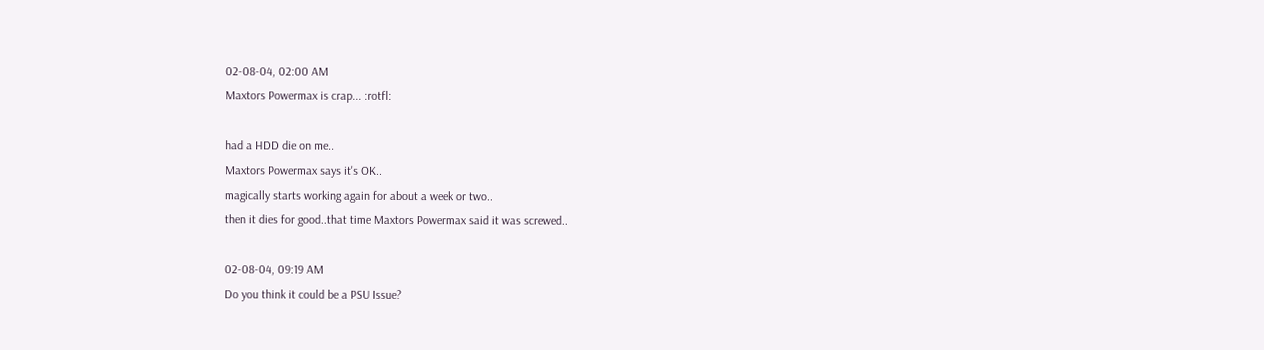02-08-04, 02:00 AM
Maxtors Powermax is crap... :rotfl:

had a HDD die on me..
Maxtors Powermax says it's OK..
magically starts working again for about a week or two..
then it dies for good..that time Maxtors Powermax said it was screwed..

02-08-04, 09:19 AM
Do you think it could be a PSU Issue?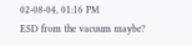02-08-04, 01:16 PM
ESD from the vacuum maybe?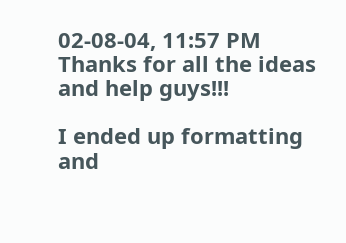02-08-04, 11:57 PM
Thanks for all the ideas and help guys!!!

I ended up formatting and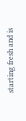starting fresh and is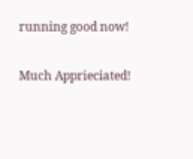running good now!

Much Apprieciated!